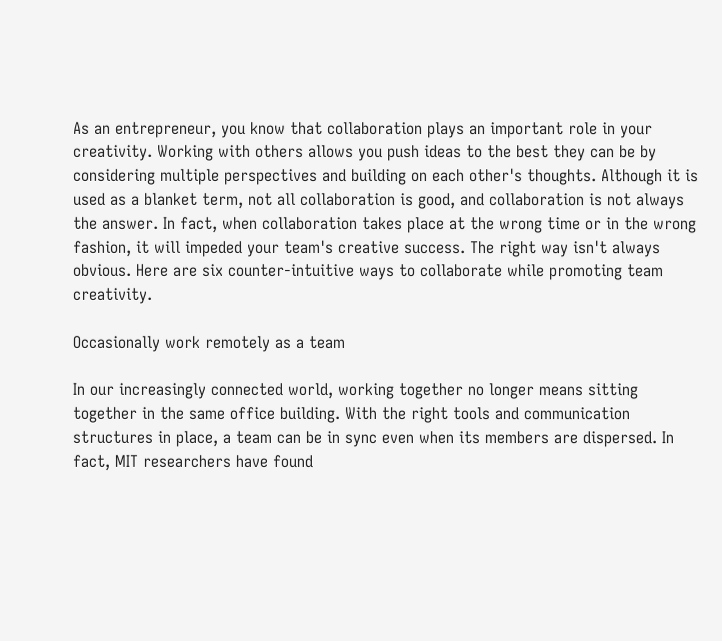As an entrepreneur, you know that collaboration plays an important role in your creativity. Working with others allows you push ideas to the best they can be by considering multiple perspectives and building on each other's thoughts. Although it is used as a blanket term, not all collaboration is good, and collaboration is not always the answer. In fact, when collaboration takes place at the wrong time or in the wrong fashion, it will impeded your team's creative success. The right way isn't always obvious. Here are six counter-intuitive ways to collaborate while promoting team creativity.

Occasionally work remotely as a team

In our increasingly connected world, working together no longer means sitting together in the same office building. With the right tools and communication structures in place, a team can be in sync even when its members are dispersed. In fact, MIT researchers have found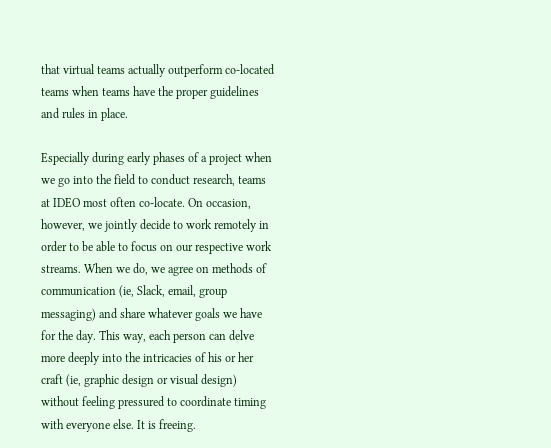that virtual teams actually outperform co-located teams when teams have the proper guidelines and rules in place.

Especially during early phases of a project when we go into the field to conduct research, teams at IDEO most often co-locate. On occasion, however, we jointly decide to work remotely in order to be able to focus on our respective work streams. When we do, we agree on methods of communication (ie, Slack, email, group messaging) and share whatever goals we have for the day. This way, each person can delve more deeply into the intricacies of his or her craft (ie, graphic design or visual design) without feeling pressured to coordinate timing with everyone else. It is freeing.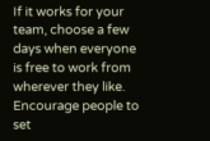If it works for your team, choose a few days when everyone is free to work from wherever they like. Encourage people to set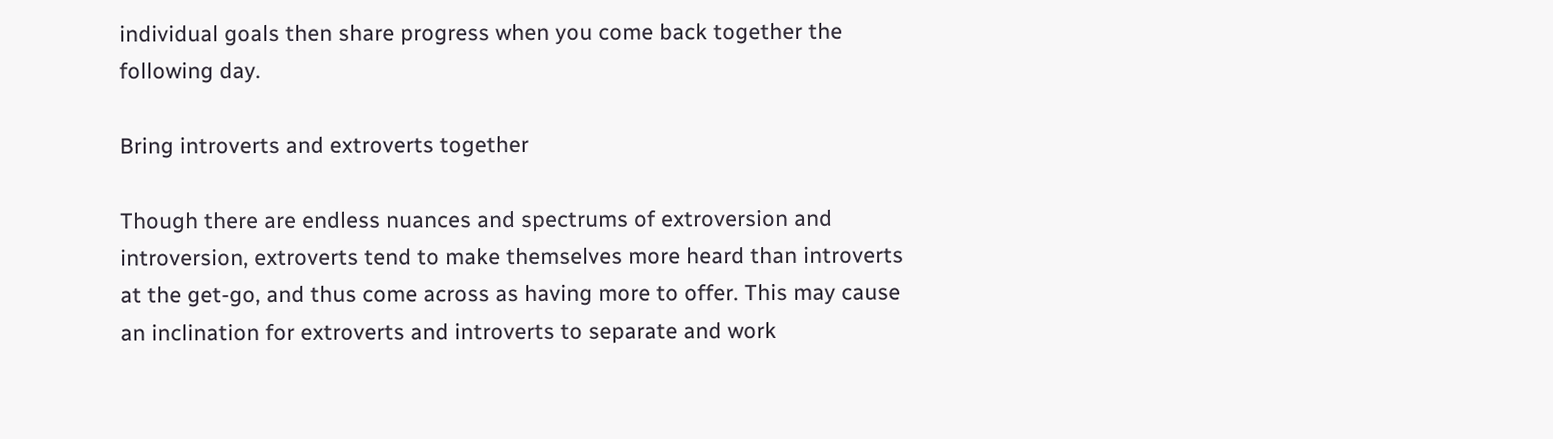individual goals then share progress when you come back together the following day.

Bring introverts and extroverts together

Though there are endless nuances and spectrums of extroversion and introversion, extroverts tend to make themselves more heard than introverts at the get-go, and thus come across as having more to offer. This may cause an inclination for extroverts and introverts to separate and work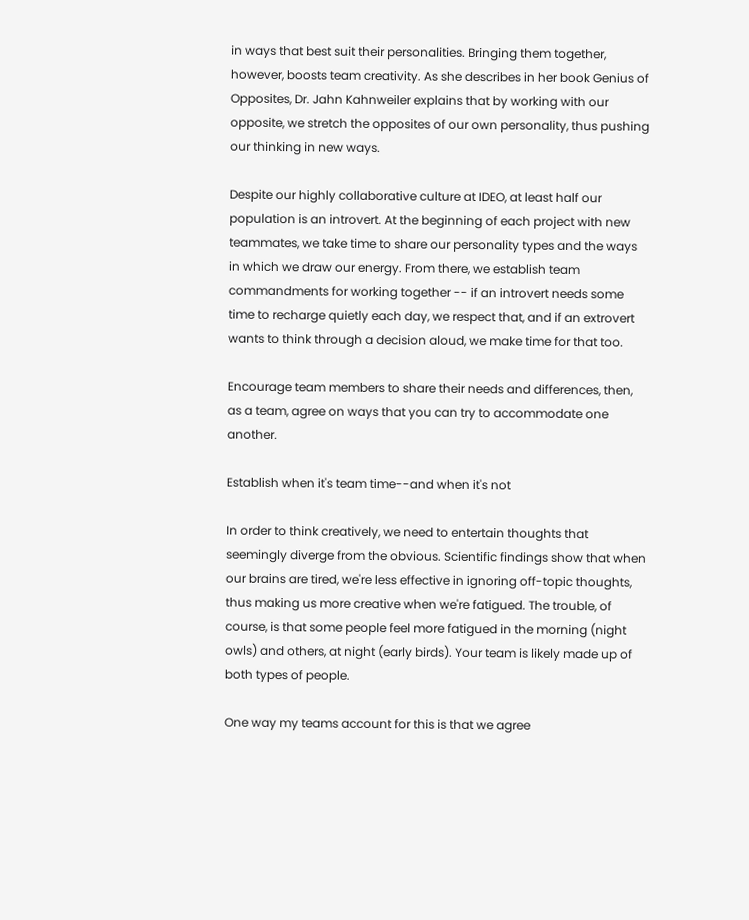in ways that best suit their personalities. Bringing them together, however, boosts team creativity. As she describes in her book Genius of Opposites, Dr. Jahn Kahnweiler explains that by working with our opposite, we stretch the opposites of our own personality, thus pushing our thinking in new ways.

Despite our highly collaborative culture at IDEO, at least half our population is an introvert. At the beginning of each project with new teammates, we take time to share our personality types and the ways in which we draw our energy. From there, we establish team commandments for working together -- if an introvert needs some time to recharge quietly each day, we respect that, and if an extrovert wants to think through a decision aloud, we make time for that too.

Encourage team members to share their needs and differences, then, as a team, agree on ways that you can try to accommodate one another.

Establish when it's team time--and when it's not

In order to think creatively, we need to entertain thoughts that seemingly diverge from the obvious. Scientific findings show that when our brains are tired, we're less effective in ignoring off-topic thoughts, thus making us more creative when we're fatigued. The trouble, of course, is that some people feel more fatigued in the morning (night owls) and others, at night (early birds). Your team is likely made up of both types of people.

One way my teams account for this is that we agree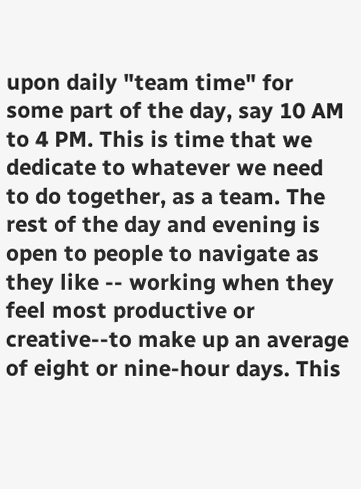upon daily "team time" for some part of the day, say 10 AM to 4 PM. This is time that we dedicate to whatever we need to do together, as a team. The rest of the day and evening is open to people to navigate as they like -- working when they feel most productive or creative--to make up an average of eight or nine-hour days. This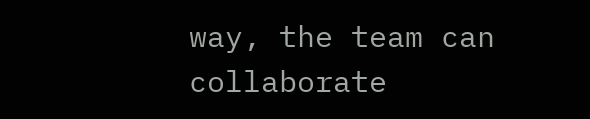way, the team can collaborate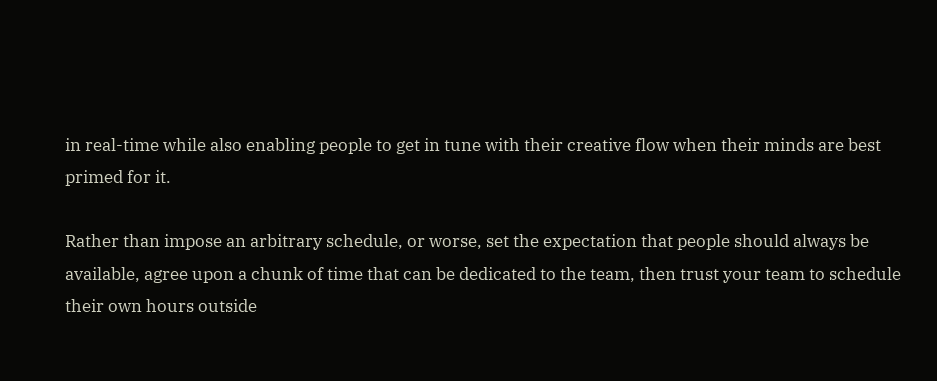in real-time while also enabling people to get in tune with their creative flow when their minds are best primed for it.

Rather than impose an arbitrary schedule, or worse, set the expectation that people should always be available, agree upon a chunk of time that can be dedicated to the team, then trust your team to schedule their own hours outside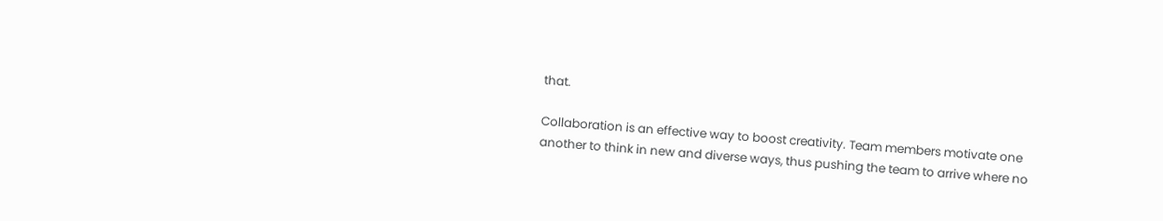that.

Collaboration is an effective way to boost creativity. Team members motivate one another to think in new and diverse ways, thus pushing the team to arrive where no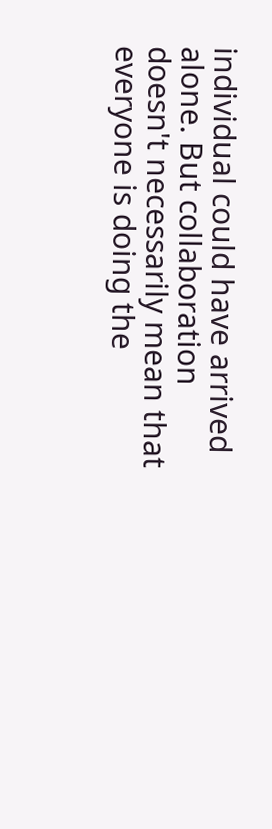individual could have arrived alone. But collaboration doesn't necessarily mean that everyone is doing the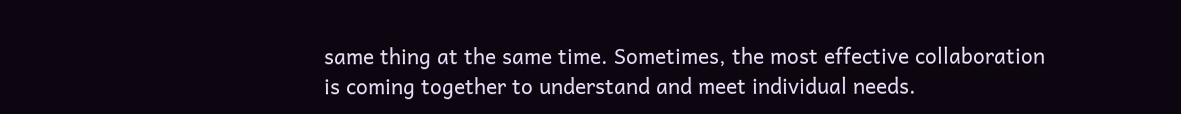same thing at the same time. Sometimes, the most effective collaboration is coming together to understand and meet individual needs.